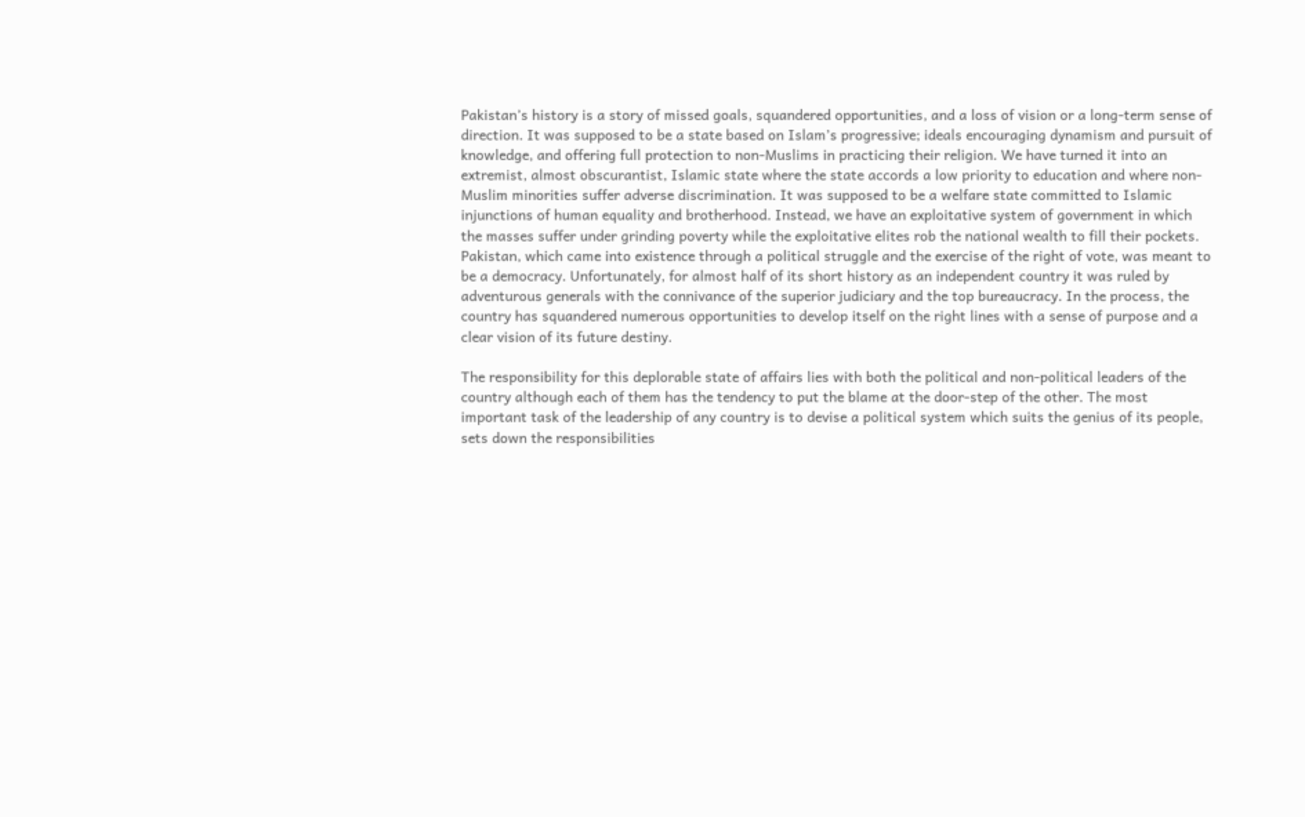Pakistan’s history is a story of missed goals, squandered opportunities, and a loss of vision or a long-term sense of direction. It was supposed to be a state based on Islam’s progressive; ideals encouraging dynamism and pursuit of knowledge, and offering full protection to non-Muslims in practicing their religion. We have turned it into an extremist, almost obscurantist, Islamic state where the state accords a low priority to education and where non-Muslim minorities suffer adverse discrimination. It was supposed to be a welfare state committed to Islamic injunctions of human equality and brotherhood. Instead, we have an exploitative system of government in which the masses suffer under grinding poverty while the exploitative elites rob the national wealth to fill their pockets. Pakistan, which came into existence through a political struggle and the exercise of the right of vote, was meant to be a democracy. Unfortunately, for almost half of its short history as an independent country it was ruled by adventurous generals with the connivance of the superior judiciary and the top bureaucracy. In the process, the country has squandered numerous opportunities to develop itself on the right lines with a sense of purpose and a clear vision of its future destiny.

The responsibility for this deplorable state of affairs lies with both the political and non-political leaders of the country although each of them has the tendency to put the blame at the door-step of the other. The most important task of the leadership of any country is to devise a political system which suits the genius of its people, sets down the responsibilities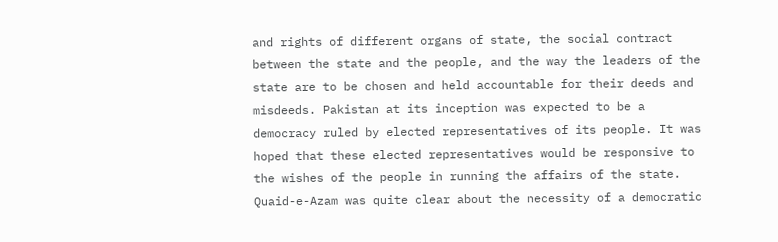and rights of different organs of state, the social contract between the state and the people, and the way the leaders of the state are to be chosen and held accountable for their deeds and misdeeds. Pakistan at its inception was expected to be a democracy ruled by elected representatives of its people. It was hoped that these elected representatives would be responsive to the wishes of the people in running the affairs of the state. Quaid-e-Azam was quite clear about the necessity of a democratic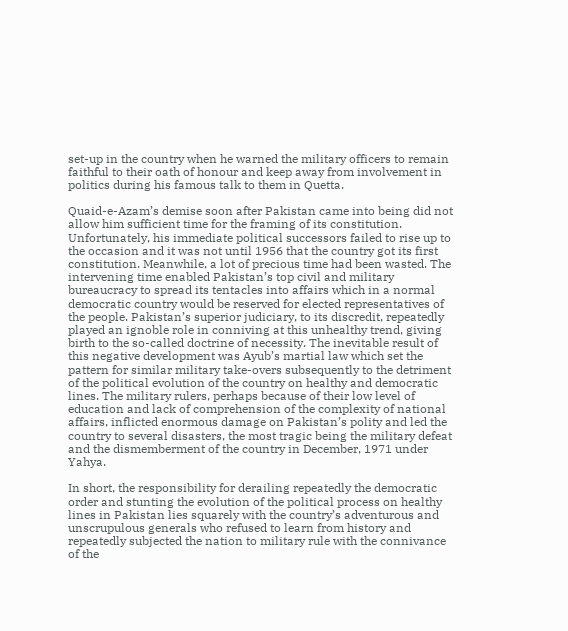set-up in the country when he warned the military officers to remain faithful to their oath of honour and keep away from involvement in politics during his famous talk to them in Quetta.

Quaid-e-Azam’s demise soon after Pakistan came into being did not allow him sufficient time for the framing of its constitution. Unfortunately, his immediate political successors failed to rise up to the occasion and it was not until 1956 that the country got its first constitution. Meanwhile, a lot of precious time had been wasted. The intervening time enabled Pakistan’s top civil and military bureaucracy to spread its tentacles into affairs which in a normal democratic country would be reserved for elected representatives of the people. Pakistan’s superior judiciary, to its discredit, repeatedly played an ignoble role in conniving at this unhealthy trend, giving birth to the so-called doctrine of necessity. The inevitable result of this negative development was Ayub’s martial law which set the pattern for similar military take-overs subsequently to the detriment of the political evolution of the country on healthy and democratic lines. The military rulers, perhaps because of their low level of education and lack of comprehension of the complexity of national affairs, inflicted enormous damage on Pakistan’s polity and led the country to several disasters, the most tragic being the military defeat and the dismemberment of the country in December, 1971 under Yahya.

In short, the responsibility for derailing repeatedly the democratic order and stunting the evolution of the political process on healthy lines in Pakistan lies squarely with the country’s adventurous and unscrupulous generals who refused to learn from history and repeatedly subjected the nation to military rule with the connivance of the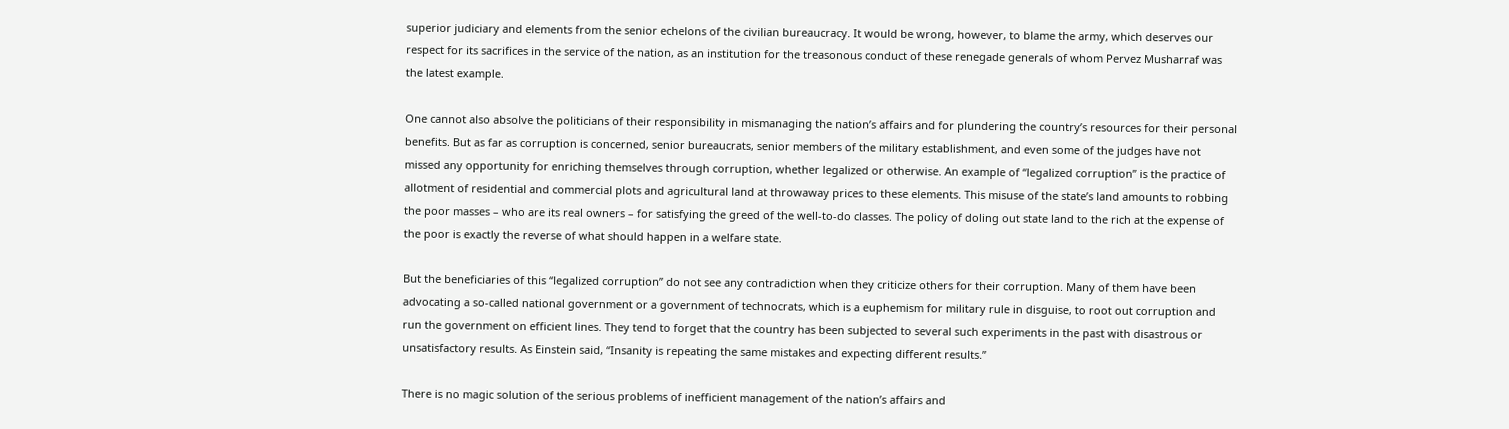superior judiciary and elements from the senior echelons of the civilian bureaucracy. It would be wrong, however, to blame the army, which deserves our respect for its sacrifices in the service of the nation, as an institution for the treasonous conduct of these renegade generals of whom Pervez Musharraf was the latest example.

One cannot also absolve the politicians of their responsibility in mismanaging the nation’s affairs and for plundering the country’s resources for their personal benefits. But as far as corruption is concerned, senior bureaucrats, senior members of the military establishment, and even some of the judges have not missed any opportunity for enriching themselves through corruption, whether legalized or otherwise. An example of “legalized corruption” is the practice of allotment of residential and commercial plots and agricultural land at throwaway prices to these elements. This misuse of the state’s land amounts to robbing the poor masses – who are its real owners – for satisfying the greed of the well-to-do classes. The policy of doling out state land to the rich at the expense of the poor is exactly the reverse of what should happen in a welfare state.

But the beneficiaries of this “legalized corruption” do not see any contradiction when they criticize others for their corruption. Many of them have been advocating a so-called national government or a government of technocrats, which is a euphemism for military rule in disguise, to root out corruption and run the government on efficient lines. They tend to forget that the country has been subjected to several such experiments in the past with disastrous or unsatisfactory results. As Einstein said, “Insanity is repeating the same mistakes and expecting different results.”

There is no magic solution of the serious problems of inefficient management of the nation’s affairs and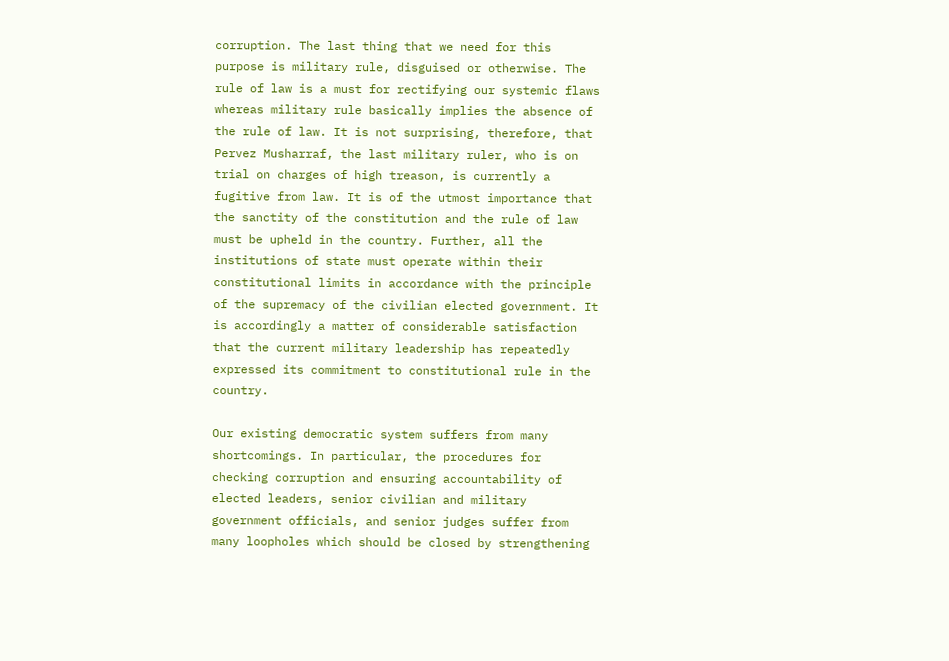corruption. The last thing that we need for this purpose is military rule, disguised or otherwise. The rule of law is a must for rectifying our systemic flaws whereas military rule basically implies the absence of the rule of law. It is not surprising, therefore, that Pervez Musharraf, the last military ruler, who is on trial on charges of high treason, is currently a fugitive from law. It is of the utmost importance that the sanctity of the constitution and the rule of law must be upheld in the country. Further, all the institutions of state must operate within their constitutional limits in accordance with the principle of the supremacy of the civilian elected government. It is accordingly a matter of considerable satisfaction that the current military leadership has repeatedly expressed its commitment to constitutional rule in the country.

Our existing democratic system suffers from many shortcomings. In particular, the procedures for checking corruption and ensuring accountability of elected leaders, senior civilian and military government officials, and senior judges suffer from many loopholes which should be closed by strengthening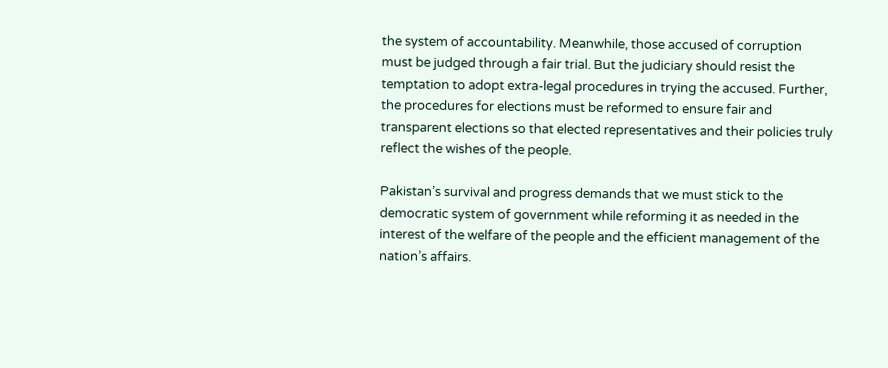the system of accountability. Meanwhile, those accused of corruption must be judged through a fair trial. But the judiciary should resist the temptation to adopt extra-legal procedures in trying the accused. Further, the procedures for elections must be reformed to ensure fair and transparent elections so that elected representatives and their policies truly reflect the wishes of the people.

Pakistan’s survival and progress demands that we must stick to the democratic system of government while reforming it as needed in the interest of the welfare of the people and the efficient management of the nation’s affairs.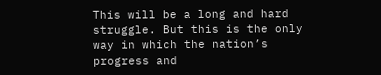This will be a long and hard struggle. But this is the only way in which the nation’s progress and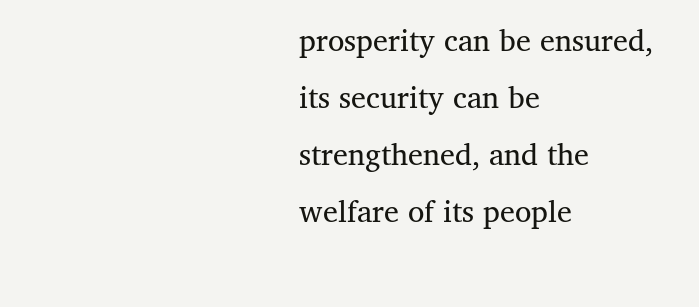prosperity can be ensured, its security can be strengthened, and the welfare of its people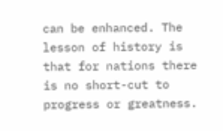can be enhanced. The lesson of history is that for nations there is no short-cut to progress or greatness.